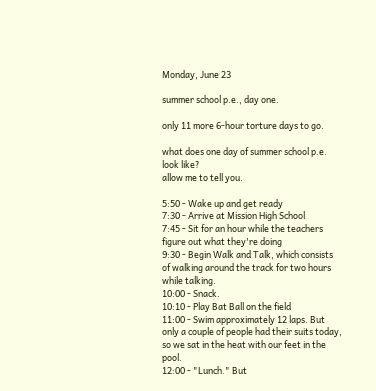Monday, June 23

summer school p.e., day one.

only 11 more 6-hour torture days to go.

what does one day of summer school p.e. look like?
allow me to tell you.

5:50 - Wake up and get ready
7:30 - Arrive at Mission High School
7:45 - Sit for an hour while the teachers figure out what they're doing
9:30 - Begin Walk and Talk, which consists of walking around the track for two hours while talking.
10:00 - Snack.
10:10 - Play Bat Ball on the field
11:00 - Swim approximately 12 laps. But only a couple of people had their suits today, so we sat in the heat with our feet in the pool.
12:00 - "Lunch." But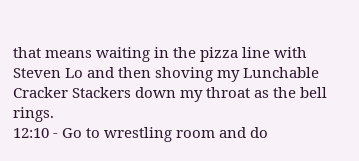that means waiting in the pizza line with Steven Lo and then shoving my Lunchable Cracker Stackers down my throat as the bell rings.
12:10 - Go to wrestling room and do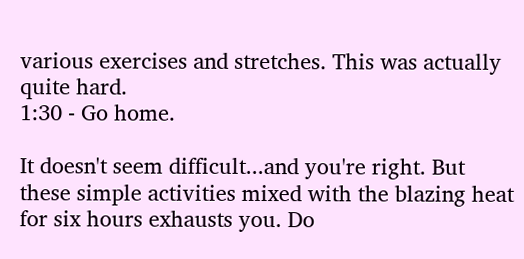various exercises and stretches. This was actually quite hard.
1:30 - Go home.

It doesn't seem difficult...and you're right. But these simple activities mixed with the blazing heat for six hours exhausts you. Do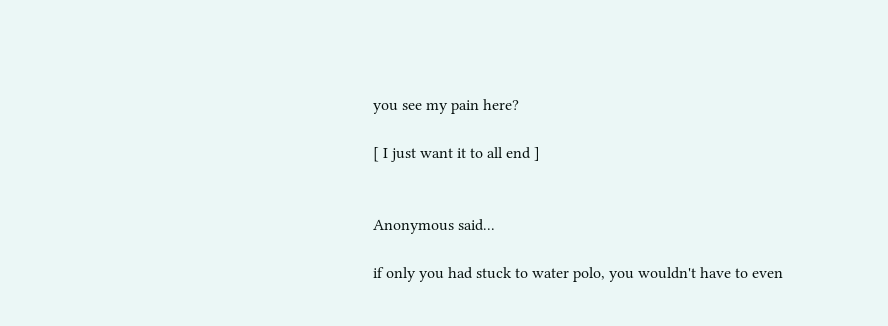you see my pain here?

[ I just want it to all end ]


Anonymous said...

if only you had stuck to water polo, you wouldn't have to even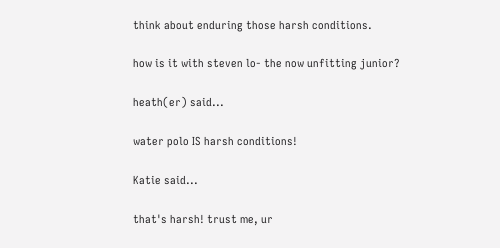think about enduring those harsh conditions.

how is it with steven lo- the now unfitting junior?

heath(er) said...

water polo IS harsh conditions!

Katie said...

that's harsh! trust me, ur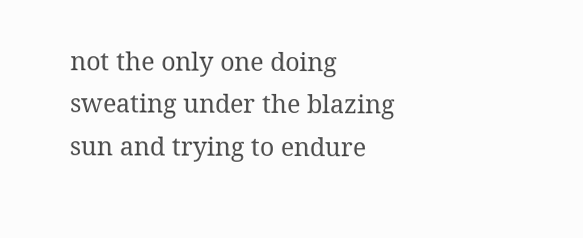not the only one doing sweating under the blazing sun and trying to endure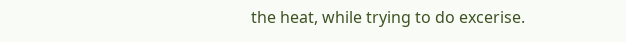the heat, while trying to do excerise.